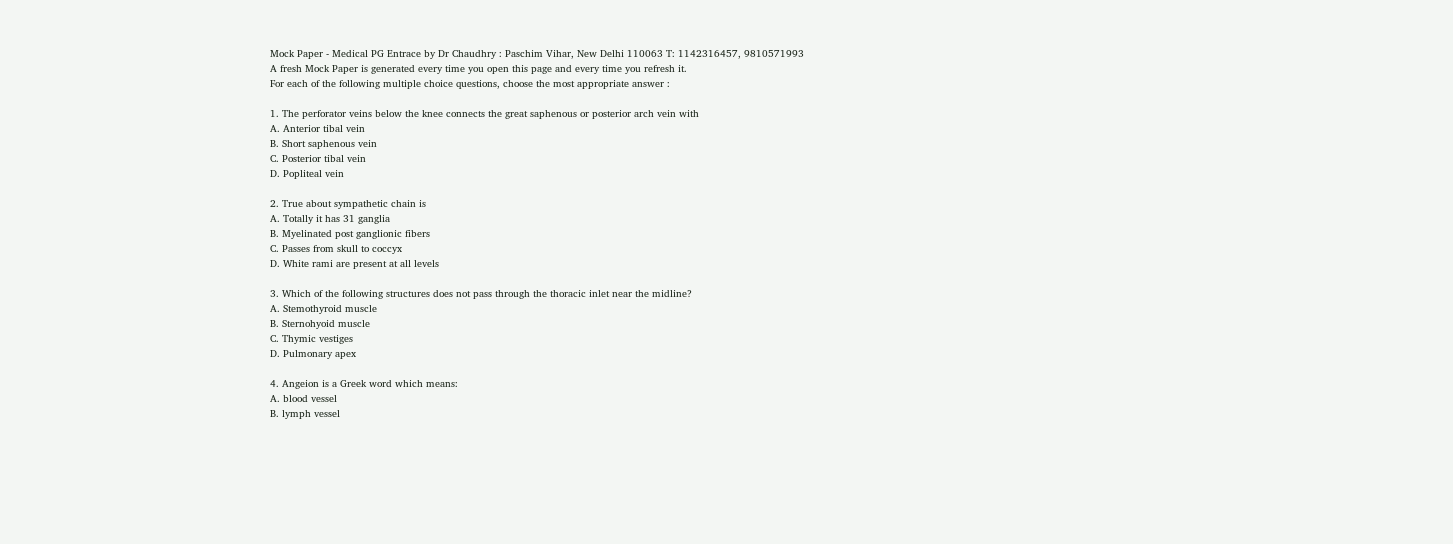Mock Paper - Medical PG Entrace by Dr Chaudhry : Paschim Vihar, New Delhi 110063 T: 1142316457, 9810571993
A fresh Mock Paper is generated every time you open this page and every time you refresh it.
For each of the following multiple choice questions, choose the most appropriate answer :

1. The perforator veins below the knee connects the great saphenous or posterior arch vein with
A. Anterior tibal vein
B. Short saphenous vein
C. Posterior tibal vein
D. Popliteal vein

2. True about sympathetic chain is
A. Totally it has 31 ganglia
B. Myelinated post ganglionic fibers
C. Passes from skull to coccyx
D. White rami are present at all levels

3. Which of the following structures does not pass through the thoracic inlet near the midline?
A. Stemothyroid muscle
B. Sternohyoid muscle
C. Thymic vestiges
D. Pulmonary apex

4. Angeion is a Greek word which means:
A. blood vessel
B. lymph vessel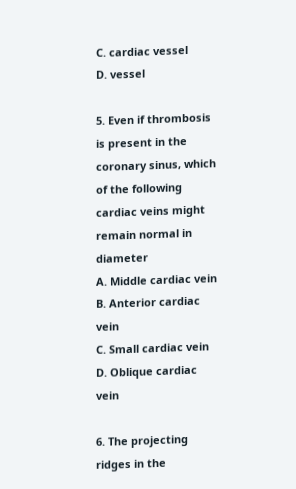C. cardiac vessel
D. vessel

5. Even if thrombosis is present in the coronary sinus, which of the following cardiac veins might remain normal in diameter
A. Middle cardiac vein
B. Anterior cardiac vein
C. Small cardiac vein
D. Oblique cardiac vein

6. The projecting ridges in the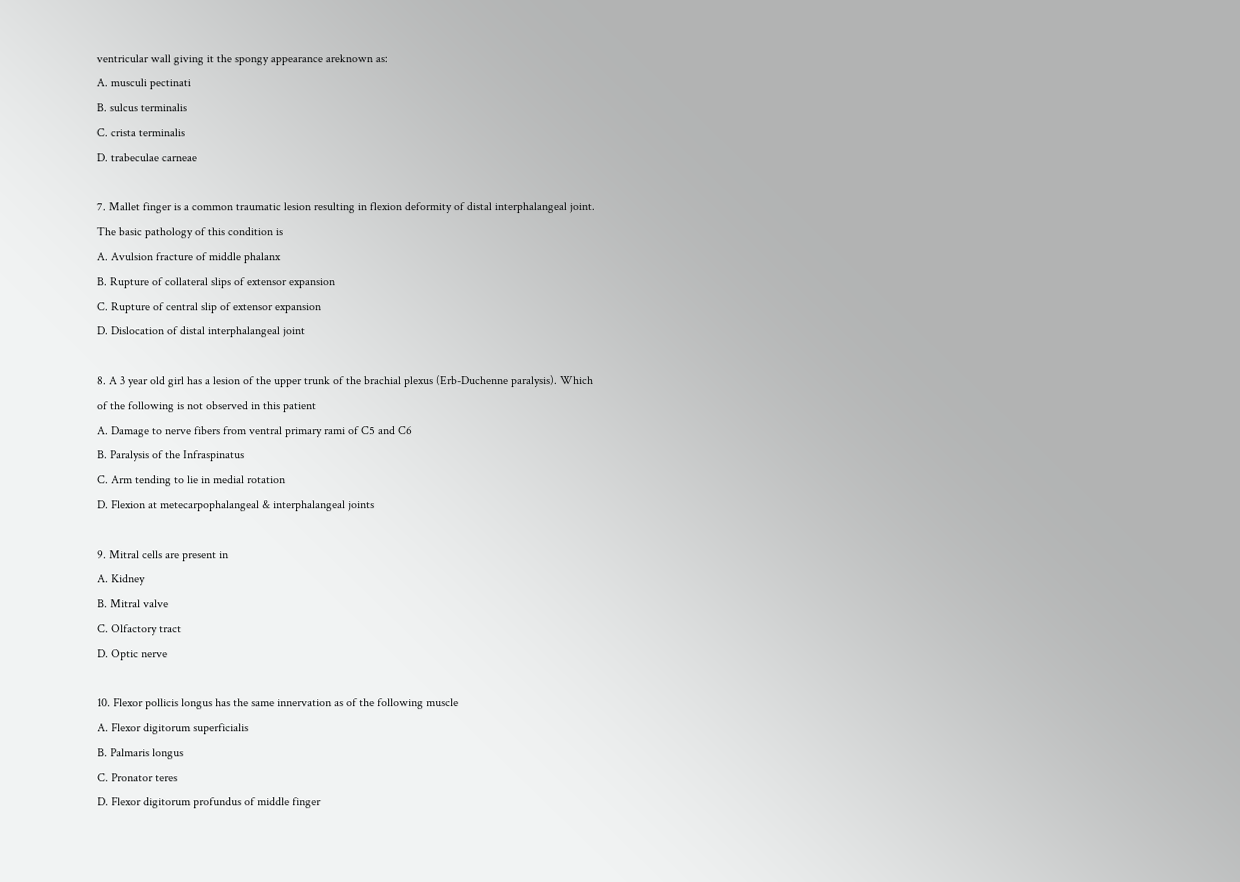ventricular wall giving it the spongy appearance areknown as:
A. musculi pectinati
B. sulcus terminalis
C. crista terminalis
D. trabeculae carneae

7. Mallet finger is a common traumatic lesion resulting in flexion deformity of distal interphalangeal joint. The basic pathology of this condition is
A. Avulsion fracture of middle phalanx
B. Rupture of collateral slips of extensor expansion
C. Rupture of central slip of extensor expansion
D. Dislocation of distal interphalangeal joint

8. A 3 year old girl has a lesion of the upper trunk of the brachial plexus (Erb-Duchenne paralysis). Which of the following is not observed in this patient
A. Damage to nerve fibers from ventral primary rami of C5 and C6
B. Paralysis of the Infraspinatus
C. Arm tending to lie in medial rotation
D. Flexion at metecarpophalangeal & interphalangeal joints

9. Mitral cells are present in
A. Kidney
B. Mitral valve
C. Olfactory tract
D. Optic nerve

10. Flexor pollicis longus has the same innervation as of the following muscle
A. Flexor digitorum superficialis
B. Palmaris longus
C. Pronator teres
D. Flexor digitorum profundus of middle finger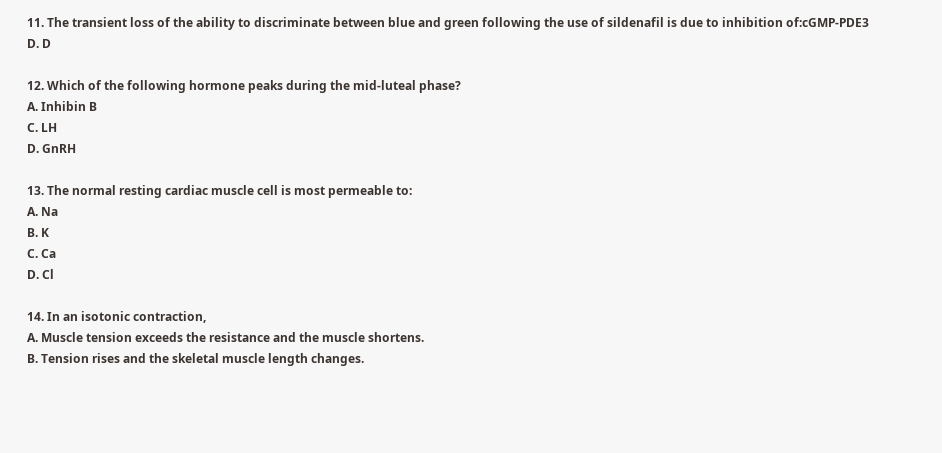11. The transient loss of the ability to discriminate between blue and green following the use of sildenafil is due to inhibition of:cGMP-PDE3
D. D

12. Which of the following hormone peaks during the mid-luteal phase?
A. Inhibin B
C. LH
D. GnRH

13. The normal resting cardiac muscle cell is most permeable to:
A. Na
B. K
C. Ca
D. Cl

14. In an isotonic contraction,
A. Muscle tension exceeds the resistance and the muscle shortens.
B. Tension rises and the skeletal muscle length changes.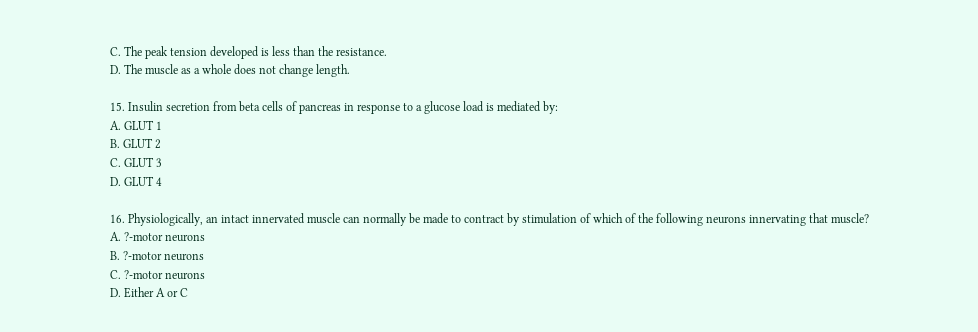C. The peak tension developed is less than the resistance.
D. The muscle as a whole does not change length.

15. Insulin secretion from beta cells of pancreas in response to a glucose load is mediated by:
A. GLUT 1
B. GLUT 2
C. GLUT 3
D. GLUT 4

16. Physiologically, an intact innervated muscle can normally be made to contract by stimulation of which of the following neurons innervating that muscle?
A. ?-motor neurons
B. ?-motor neurons
C. ?-motor neurons
D. Either A or C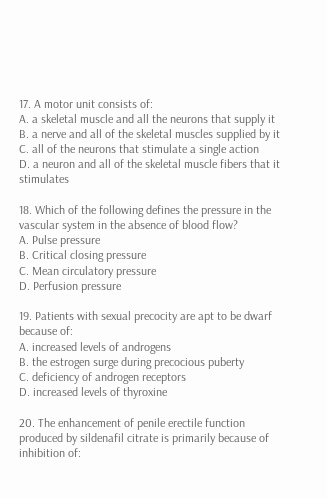17. A motor unit consists of:
A. a skeletal muscle and all the neurons that supply it
B. a nerve and all of the skeletal muscles supplied by it
C. all of the neurons that stimulate a single action
D. a neuron and all of the skeletal muscle fibers that it stimulates

18. Which of the following defines the pressure in the vascular system in the absence of blood flow?
A. Pulse pressure
B. Critical closing pressure
C. Mean circulatory pressure
D. Perfusion pressure

19. Patients with sexual precocity are apt to be dwarf because of:
A. increased levels of androgens
B. the estrogen surge during precocious puberty
C. deficiency of androgen receptors
D. increased levels of thyroxine

20. The enhancement of penile erectile function produced by sildenafil citrate is primarily because of inhibition of: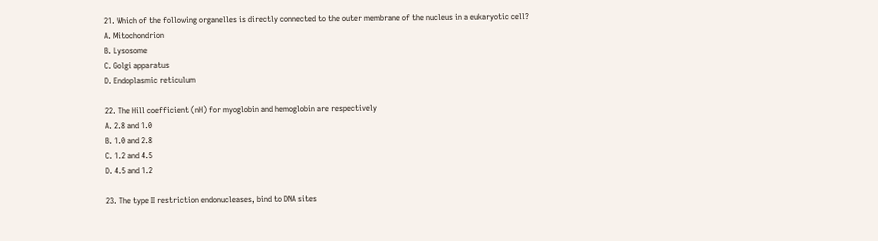21. Which of the following organelles is directly connected to the outer membrane of the nucleus in a eukaryotic cell?
A. Mitochondrion
B. Lysosome
C. Golgi apparatus
D. Endoplasmic reticulum

22. The Hill coefficient (nH) for myoglobin and hemoglobin are respectively
A. 2.8 and 1.0
B. 1.0 and 2.8
C. 1.2 and 4.5
D. 4.5 and 1.2

23. The type II restriction endonucleases, bind to DNA sites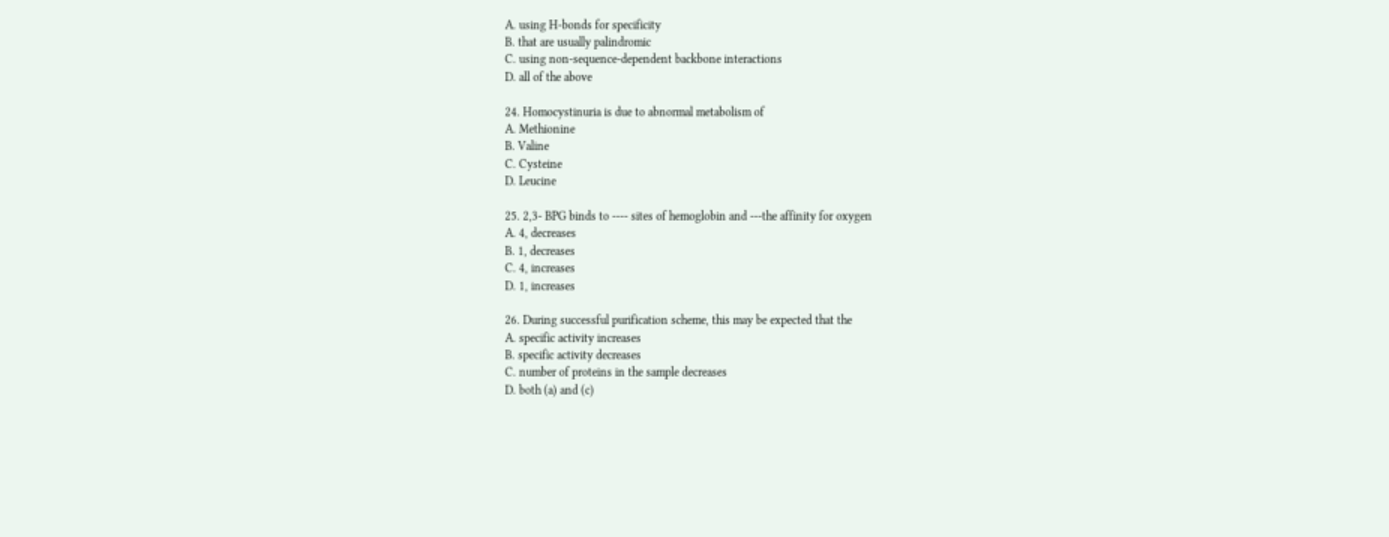A. using H-bonds for specificity
B. that are usually palindromic
C. using non-sequence-dependent backbone interactions
D. all of the above

24. Homocystinuria is due to abnormal metabolism of
A. Methionine
B. Valine
C. Cysteine
D. Leucine

25. 2,3- BPG binds to ---- sites of hemoglobin and ---the affinity for oxygen
A. 4, decreases
B. 1, decreases
C. 4, increases
D. 1, increases

26. During successful purification scheme, this may be expected that the
A. specific activity increases
B. specific activity decreases
C. number of proteins in the sample decreases
D. both (a) and (c)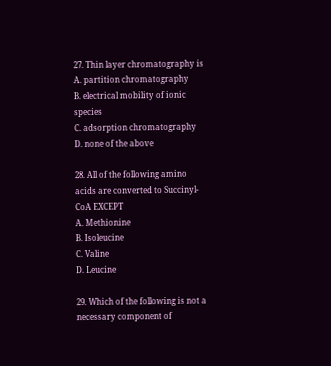27. Thin layer chromatography is
A. partition chromatography
B. electrical mobility of ionic species
C. adsorption chromatography
D. none of the above

28. All of the following amino acids are converted to Succinyl-CoA EXCEPT
A. Methionine
B. Isoleucine
C. Valine
D. Leucine

29. Which of the following is not a necessary component of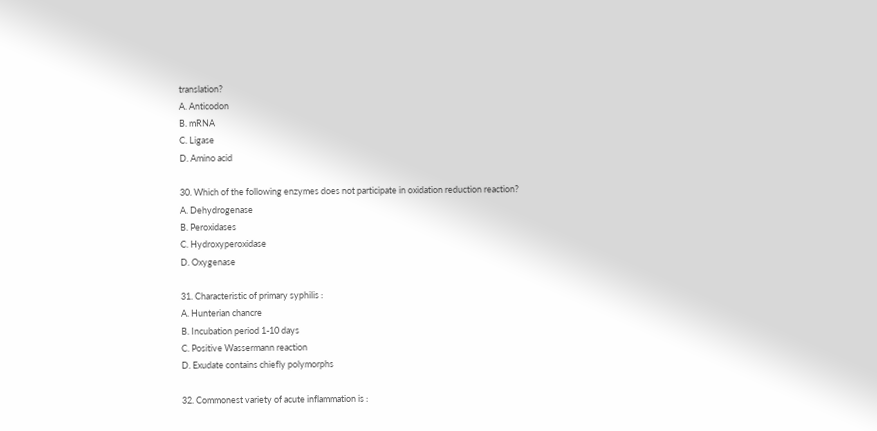translation?
A. Anticodon
B. mRNA
C. Ligase
D. Amino acid

30. Which of the following enzymes does not participate in oxidation reduction reaction?
A. Dehydrogenase
B. Peroxidases
C. Hydroxyperoxidase
D. Oxygenase

31. Characteristic of primary syphilis :
A. Hunterian chancre
B. Incubation period 1-10 days
C. Positive Wassermann reaction
D. Exudate contains chiefly polymorphs

32. Commonest variety of acute inflammation is :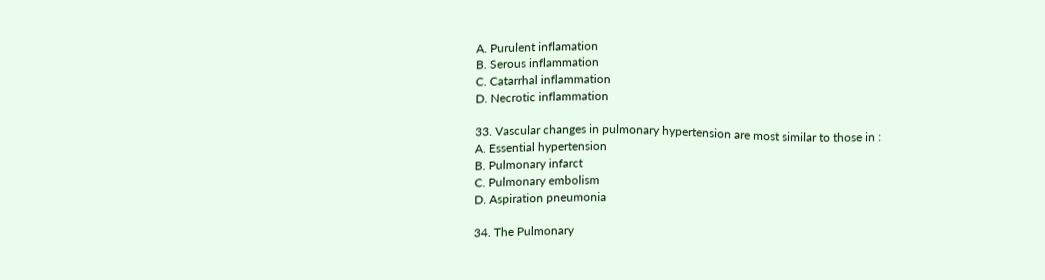A. Purulent inflamation
B. Serous inflammation
C. Catarrhal inflammation
D. Necrotic inflammation

33. Vascular changes in pulmonary hypertension are most similar to those in :
A. Essential hypertension
B. Pulmonary infarct
C. Pulmonary embolism
D. Aspiration pneumonia

34. The Pulmonary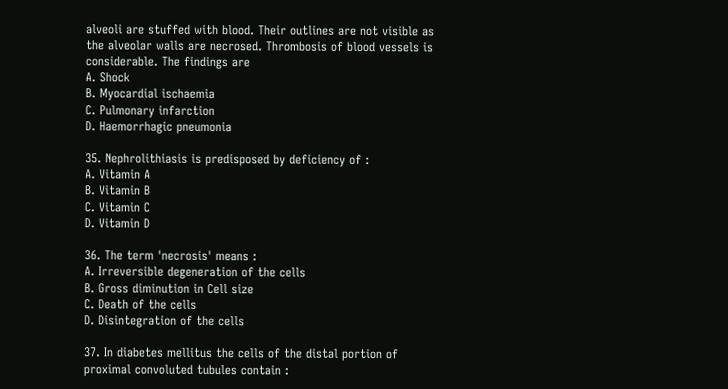alveoli are stuffed with blood. Their outlines are not visible as the alveolar walls are necrosed. Thrombosis of blood vessels is considerable. The findings are
A. Shock
B. Myocardial ischaemia
C. Pulmonary infarction
D. Haemorrhagic pneumonia

35. Nephrolithiasis is predisposed by deficiency of :
A. Vitamin A
B. Vitamin B
C. Vitamin C
D. Vitamin D

36. The term 'necrosis' means :
A. Irreversible degeneration of the cells
B. Gross diminution in Cell size
C. Death of the cells
D. Disintegration of the cells

37. In diabetes mellitus the cells of the distal portion of proximal convoluted tubules contain :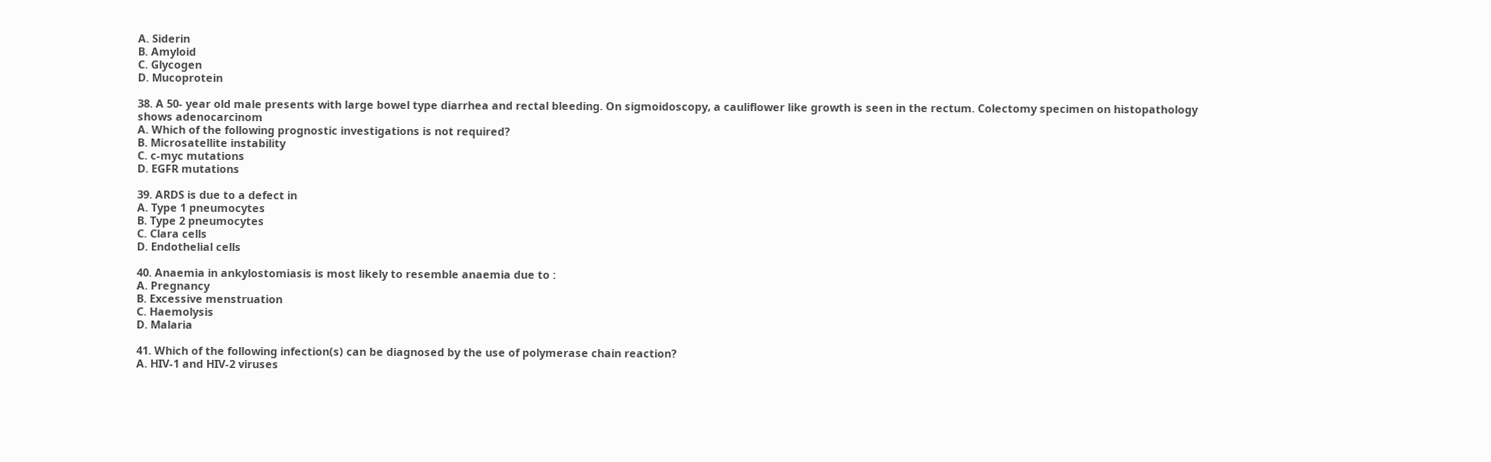A. Siderin
B. Amyloid
C. Glycogen
D. Mucoprotein

38. A 50- year old male presents with large bowel type diarrhea and rectal bleeding. On sigmoidoscopy, a cauliflower like growth is seen in the rectum. Colectomy specimen on histopathology shows adenocarcinom
A. Which of the following prognostic investigations is not required?
B. Microsatellite instability
C. c-myc mutations
D. EGFR mutations

39. ARDS is due to a defect in
A. Type 1 pneumocytes
B. Type 2 pneumocytes
C. Clara cells
D. Endothelial cells

40. Anaemia in ankylostomiasis is most likely to resemble anaemia due to :
A. Pregnancy
B. Excessive menstruation
C. Haemolysis
D. Malaria

41. Which of the following infection(s) can be diagnosed by the use of polymerase chain reaction?
A. HIV-1 and HIV-2 viruses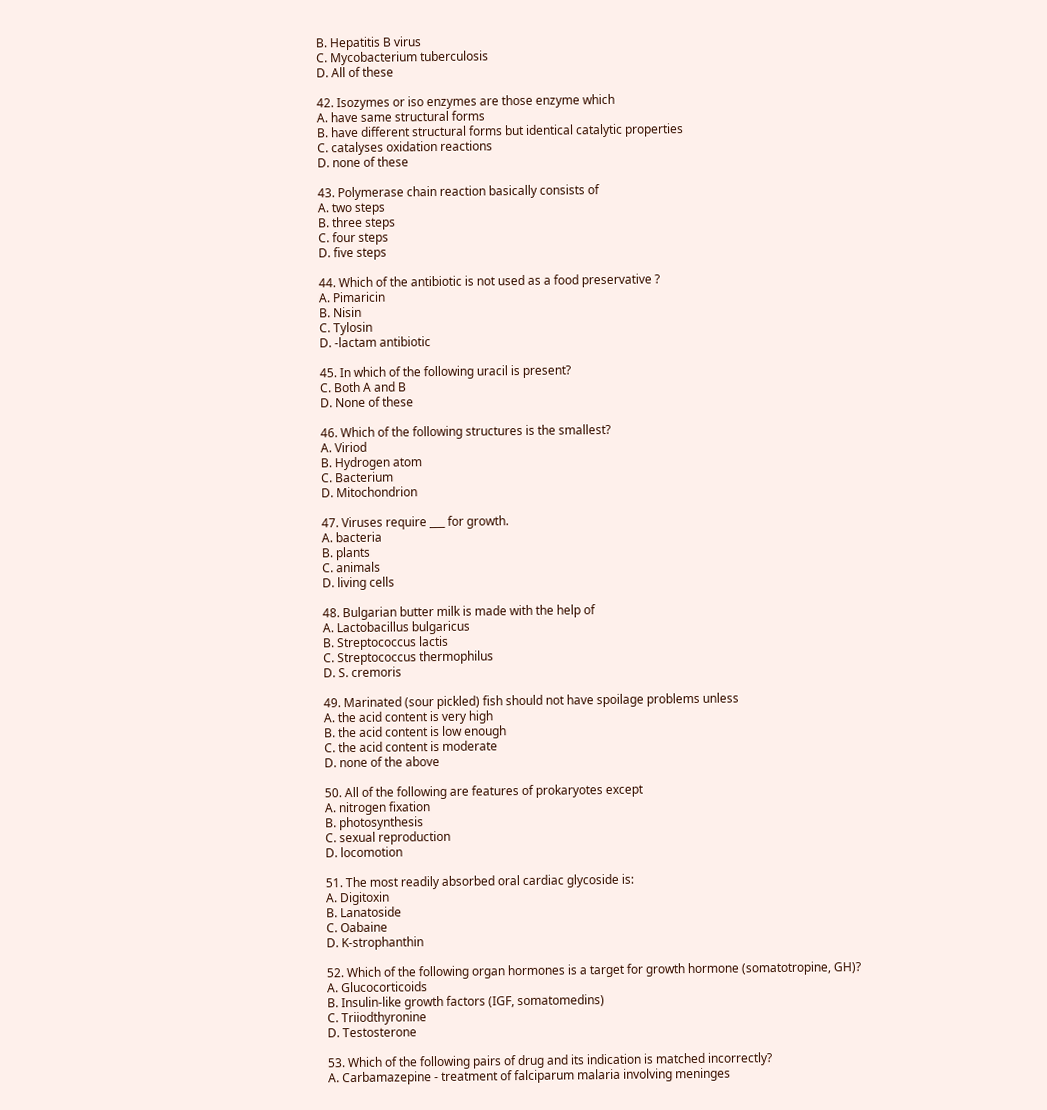B. Hepatitis B virus
C. Mycobacterium tuberculosis
D. All of these

42. Isozymes or iso enzymes are those enzyme which
A. have same structural forms
B. have different structural forms but identical catalytic properties
C. catalyses oxidation reactions
D. none of these

43. Polymerase chain reaction basically consists of
A. two steps
B. three steps
C. four steps
D. five steps

44. Which of the antibiotic is not used as a food preservative ?
A. Pimaricin
B. Nisin
C. Tylosin
D. -lactam antibiotic

45. In which of the following uracil is present?
C. Both A and B
D. None of these

46. Which of the following structures is the smallest?
A. Viriod
B. Hydrogen atom
C. Bacterium
D. Mitochondrion

47. Viruses require ___ for growth.
A. bacteria
B. plants
C. animals
D. living cells

48. Bulgarian butter milk is made with the help of
A. Lactobacillus bulgaricus
B. Streptococcus lactis
C. Streptococcus thermophilus
D. S. cremoris

49. Marinated (sour pickled) fish should not have spoilage problems unless
A. the acid content is very high
B. the acid content is low enough
C. the acid content is moderate
D. none of the above

50. All of the following are features of prokaryotes except
A. nitrogen fixation
B. photosynthesis
C. sexual reproduction
D. locomotion

51. The most readily absorbed oral cardiac glycoside is:
A. Digitoxin
B. Lanatoside
C. Oabaine
D. K-strophanthin

52. Which of the following organ hormones is a target for growth hormone (somatotropine, GH)?
A. Glucocorticoids
B. Insulin-like growth factors (IGF, somatomedins)
C. Triiodthyronine
D. Testosterone

53. Which of the following pairs of drug and its indication is matched incorrectly?
A. Carbamazepine - treatment of falciparum malaria involving meninges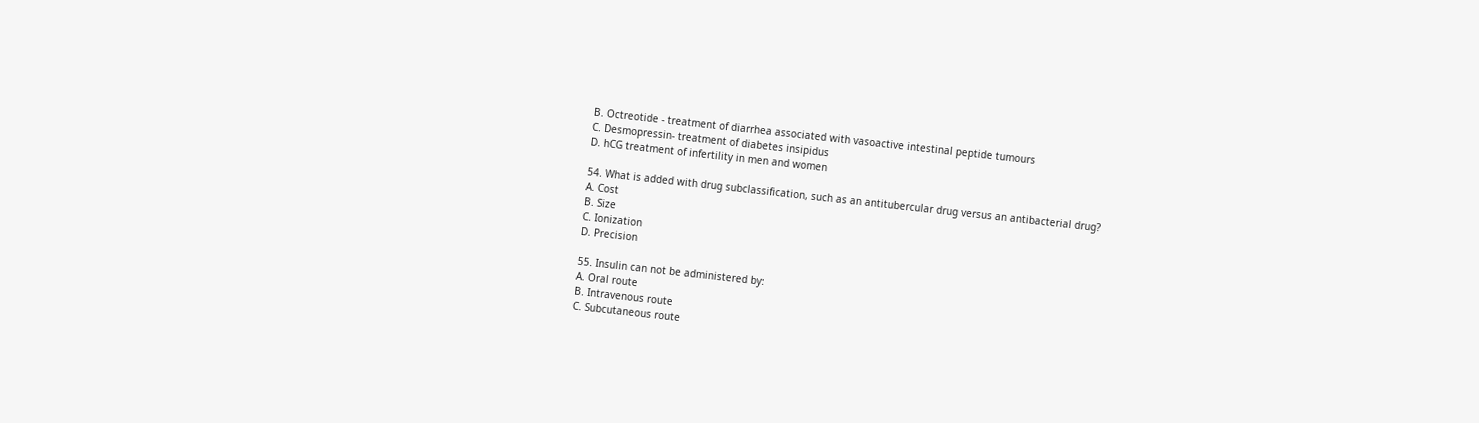B. Octreotide - treatment of diarrhea associated with vasoactive intestinal peptide tumours
C. Desmopressin- treatment of diabetes insipidus
D. hCG treatment of infertility in men and women

54. What is added with drug subclassification, such as an antitubercular drug versus an antibacterial drug?
A. Cost
B. Size
C. Ionization
D. Precision

55. Insulin can not be administered by:
A. Oral route
B. Intravenous route
C. Subcutaneous route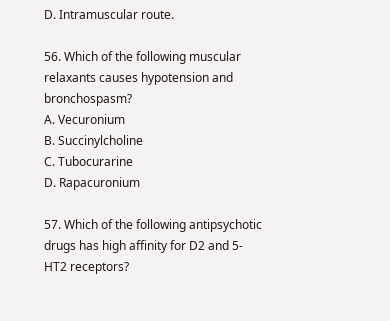D. Intramuscular route.

56. Which of the following muscular relaxants causes hypotension and bronchospasm?
A. Vecuronium
B. Succinylcholine
C. Tubocurarine
D. Rapacuronium

57. Which of the following antipsychotic drugs has high affinity for D2 and 5-HT2 receptors?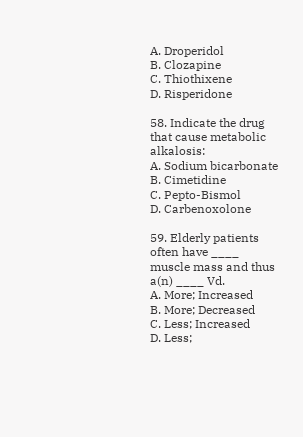A. Droperidol
B. Clozapine
C. Thiothixene
D. Risperidone

58. Indicate the drug that cause metabolic alkalosis:
A. Sodium bicarbonate
B. Cimetidine
C. Pepto-Bismol
D. Carbenoxolone

59. Elderly patients often have ____ muscle mass and thus a(n) ____ Vd.
A. More; Increased
B. More; Decreased
C. Less; Increased
D. Less;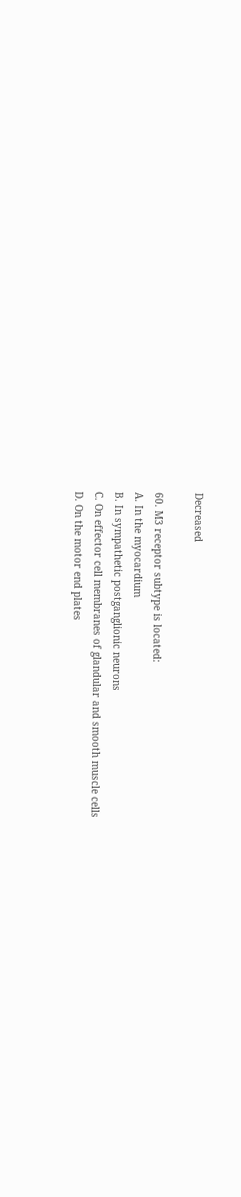Decreased

60. M3 receptor subtype is located:
A. In the myocardium
B. In sympathetic postganglionic neurons
C. On effector cell membranes of glandular and smooth muscle cells
D. On the motor end plates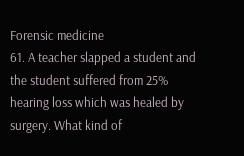Forensic medicine
61. A teacher slapped a student and the student suffered from 25% hearing loss which was healed by surgery. What kind of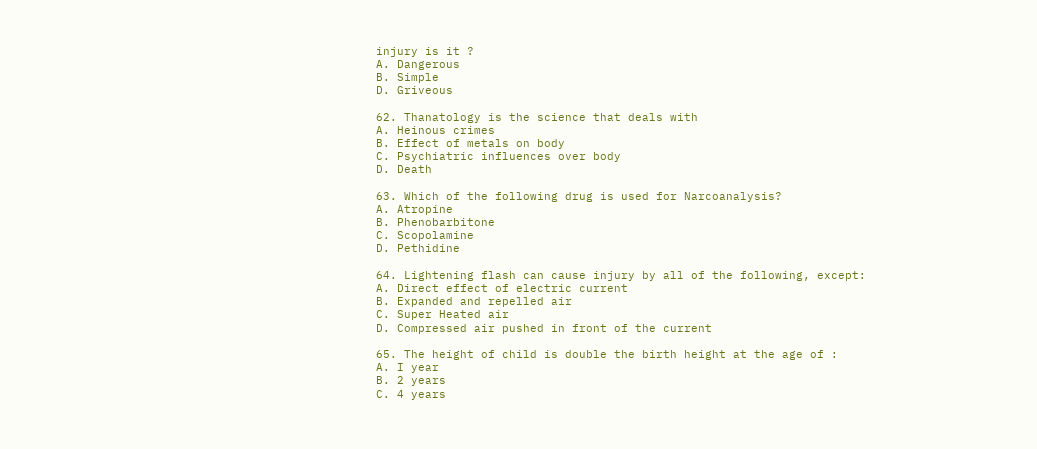injury is it ?
A. Dangerous
B. Simple
D. Griveous

62. Thanatology is the science that deals with
A. Heinous crimes
B. Effect of metals on body
C. Psychiatric influences over body
D. Death

63. Which of the following drug is used for Narcoanalysis?
A. Atropine
B. Phenobarbitone
C. Scopolamine
D. Pethidine

64. Lightening flash can cause injury by all of the following, except:
A. Direct effect of electric current
B. Expanded and repelled air
C. Super Heated air
D. Compressed air pushed in front of the current

65. The height of child is double the birth height at the age of :
A. I year
B. 2 years
C. 4 years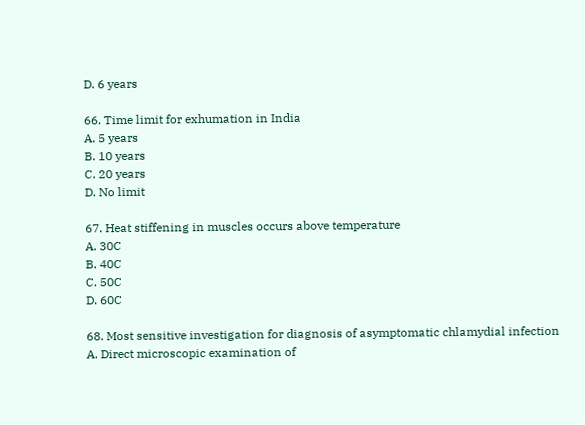D. 6 years

66. Time limit for exhumation in India
A. 5 years
B. 10 years
C. 20 years
D. No limit

67. Heat stiffening in muscles occurs above temperature
A. 30C
B. 40C
C. 50C
D. 60C

68. Most sensitive investigation for diagnosis of asymptomatic chlamydial infection
A. Direct microscopic examination of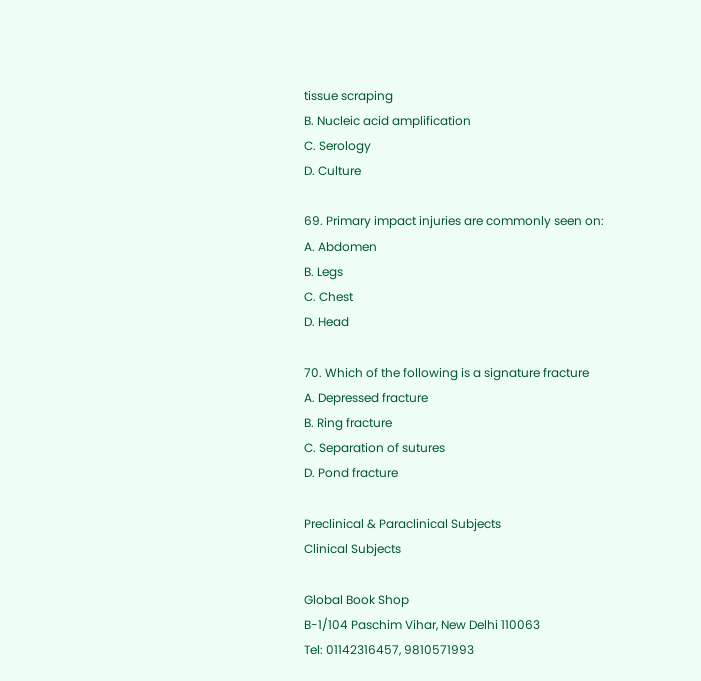tissue scraping
B. Nucleic acid amplification
C. Serology
D. Culture

69. Primary impact injuries are commonly seen on:
A. Abdomen
B. Legs
C. Chest
D. Head

70. Which of the following is a signature fracture
A. Depressed fracture
B. Ring fracture
C. Separation of sutures
D. Pond fracture

Preclinical & Paraclinical Subjects
Clinical Subjects

Global Book Shop
B-1/104 Paschim Vihar, New Delhi 110063
Tel: 01142316457, 9810571993